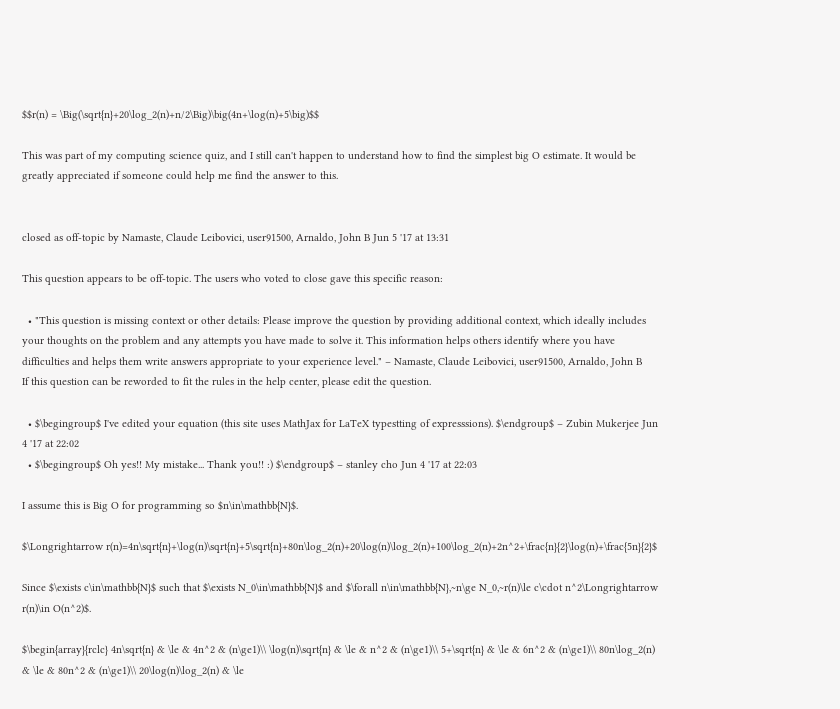$$r(n) = \Big(\sqrt{n}+20\log_2(n)+n/2\Big)\big(4n+\log(n)+5\big)$$

This was part of my computing science quiz, and I still can't happen to understand how to find the simplest big O estimate. It would be greatly appreciated if someone could help me find the answer to this.


closed as off-topic by Namaste, Claude Leibovici, user91500, Arnaldo, John B Jun 5 '17 at 13:31

This question appears to be off-topic. The users who voted to close gave this specific reason:

  • "This question is missing context or other details: Please improve the question by providing additional context, which ideally includes your thoughts on the problem and any attempts you have made to solve it. This information helps others identify where you have difficulties and helps them write answers appropriate to your experience level." – Namaste, Claude Leibovici, user91500, Arnaldo, John B
If this question can be reworded to fit the rules in the help center, please edit the question.

  • $\begingroup$ I've edited your equation (this site uses MathJax for LaTeX typestting of expresssions). $\endgroup$ – Zubin Mukerjee Jun 4 '17 at 22:02
  • $\begingroup$ Oh yes!! My mistake... Thank you!! :) $\endgroup$ – stanley cho Jun 4 '17 at 22:03

I assume this is Big O for programming so $n\in\mathbb{N}$.

$\Longrightarrow r(n)=4n\sqrt{n}+\log(n)\sqrt{n}+5\sqrt{n}+80n\log_2(n)+20\log(n)\log_2(n)+100\log_2(n)+2n^2+\frac{n}{2}\log(n)+\frac{5n}{2}$

Since $\exists c\in\mathbb{N}$ such that $\exists N_0\in\mathbb{N}$ and $\forall n\in\mathbb{N},~n\ge N_0,~r(n)\le c\cdot n^2\Longrightarrow r(n)\in O(n^2)$.

$\begin{array}{rclc} 4n\sqrt{n} & \le & 4n^2 & (n\ge1)\\ \log(n)\sqrt{n} & \le & n^2 & (n\ge1)\\ 5+\sqrt{n} & \le & 6n^2 & (n\ge1)\\ 80n\log_2(n) & \le & 80n^2 & (n\ge1)\\ 20\log(n)\log_2(n) & \le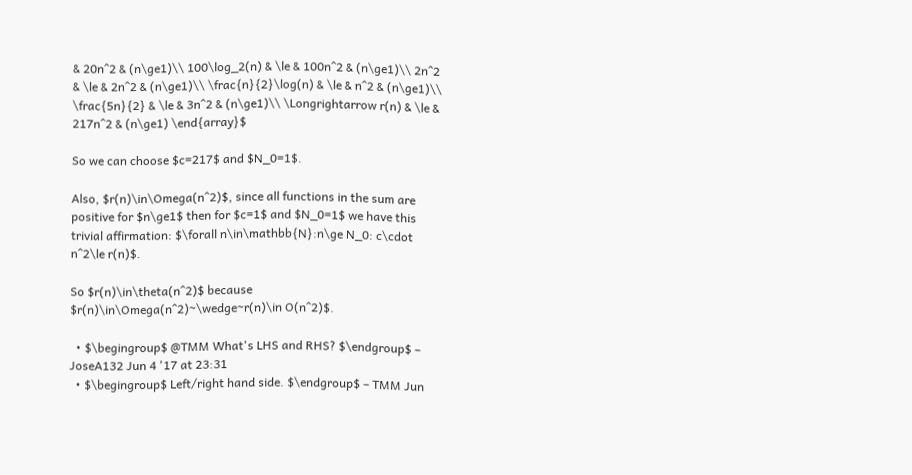& 20n^2 & (n\ge1)\\ 100\log_2(n) & \le & 100n^2 & (n\ge1)\\ 2n^2 & \le & 2n^2 & (n\ge1)\\ \frac{n}{2}\log(n) & \le & n^2 & (n\ge1)\\ \frac{5n}{2} & \le & 3n^2 & (n\ge1)\\ \Longrightarrow r(n) & \le & 217n^2 & (n\ge1) \end{array}$

So we can choose $c=217$ and $N_0=1$.

Also, $r(n)\in\Omega(n^2)$, since all functions in the sum are positive for $n\ge1$ then for $c=1$ and $N_0=1$ we have this trivial affirmation: $\forall n\in\mathbb{N}:n\ge N_0: c\cdot n^2\le r(n)$.

So $r(n)\in\theta(n^2)$ because $r(n)\in\Omega(n^2)~\wedge~r(n)\in O(n^2)$.

  • $\begingroup$ @TMM What's LHS and RHS? $\endgroup$ – JoseA132 Jun 4 '17 at 23:31
  • $\begingroup$ Left/right hand side. $\endgroup$ – TMM Jun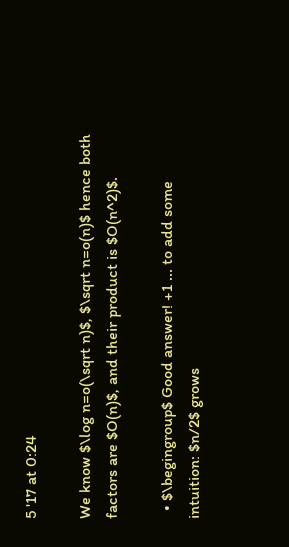5 '17 at 0:24

We know $\log n=o(\sqrt n)$, $\sqrt n=o(n)$ hence both factors are $O(n)$, and their product is $O(n^2)$.

  • $\begingroup$ Good answer! +1 ... to add some intuition: $n/2$ grows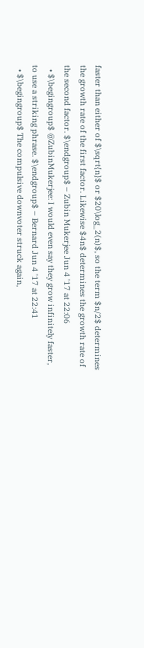faster than either of $\sqrt{n}$ or $20\log_2(n)$, so the term $n/2$ determines the growth rate of the first factor. Likewise $4n$ determines the growth rate of the second factor. $\endgroup$ – Zubin Mukerjee Jun 4 '17 at 22:06
  • $\begingroup$ @ZubinMukerjee: I would even say they grow infinitely faster, to use a striking phrase. $\endgroup$ – Bernard Jun 4 '17 at 22:41
  • $\begingroup$ The compulsive downvoter struck again,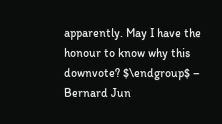apparently. May I have the honour to know why this downvote? $\endgroup$ – Bernard Jun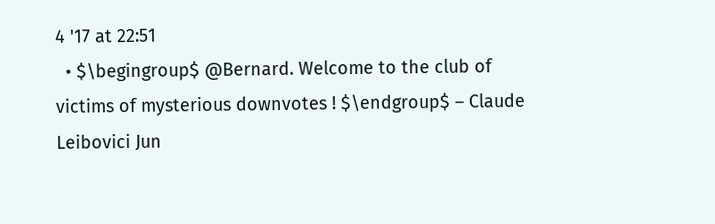4 '17 at 22:51
  • $\begingroup$ @Bernard. Welcome to the club of victims of mysterious downvotes ! $\endgroup$ – Claude Leibovici Jun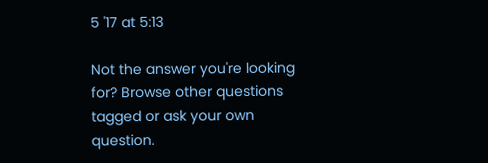5 '17 at 5:13

Not the answer you're looking for? Browse other questions tagged or ask your own question.